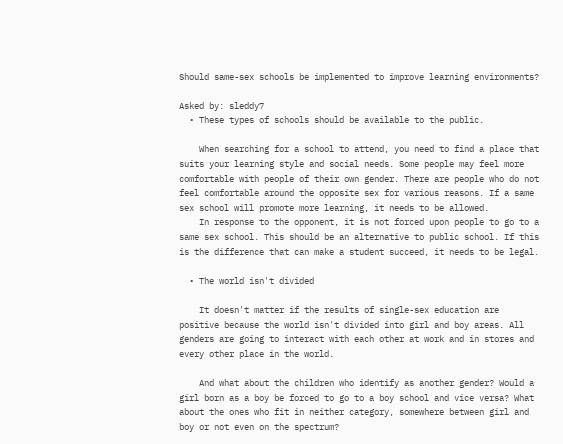Should same-sex schools be implemented to improve learning environments?

Asked by: sleddy7
  • These types of schools should be available to the public.

    When searching for a school to attend, you need to find a place that suits your learning style and social needs. Some people may feel more comfortable with people of their own gender. There are people who do not feel comfortable around the opposite sex for various reasons. If a same sex school will promote more learning, it needs to be allowed.
    In response to the opponent, it is not forced upon people to go to a same sex school. This should be an alternative to public school. If this is the difference that can make a student succeed, it needs to be legal.

  • The world isn't divided

    It doesn't matter if the results of single-sex education are positive because the world isn't divided into girl and boy areas. All genders are going to interact with each other at work and in stores and every other place in the world.

    And what about the children who identify as another gender? Would a girl born as a boy be forced to go to a boy school and vice versa? What about the ones who fit in neither category, somewhere between girl and boy or not even on the spectrum?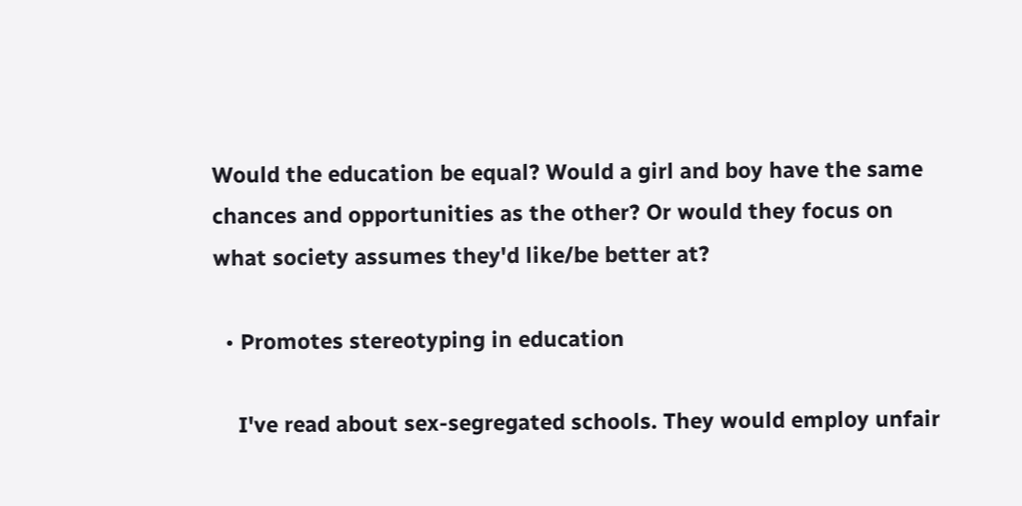Would the education be equal? Would a girl and boy have the same chances and opportunities as the other? Or would they focus on what society assumes they'd like/be better at?

  • Promotes stereotyping in education

    I've read about sex-segregated schools. They would employ unfair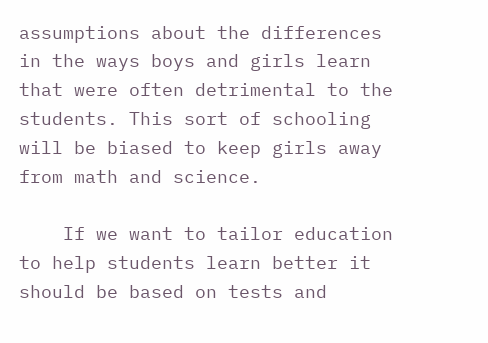assumptions about the differences in the ways boys and girls learn that were often detrimental to the students. This sort of schooling will be biased to keep girls away from math and science.

    If we want to tailor education to help students learn better it should be based on tests and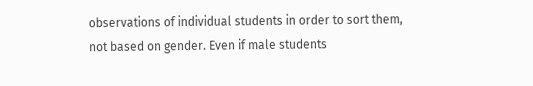observations of individual students in order to sort them, not based on gender. Even if male students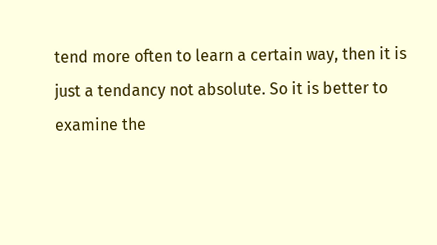tend more often to learn a certain way, then it is just a tendancy not absolute. So it is better to examine the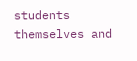students themselves and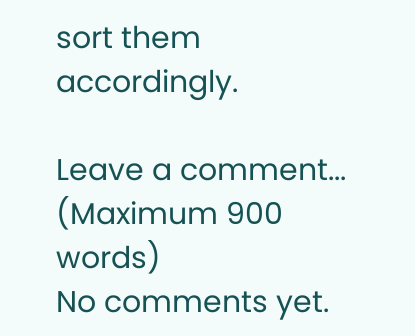sort them accordingly.

Leave a comment...
(Maximum 900 words)
No comments yet.